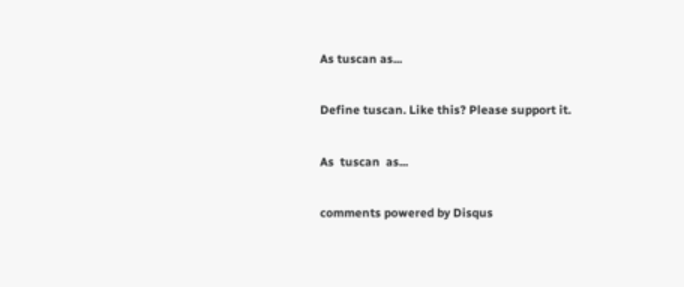As tuscan as...

Define tuscan. Like this? Please support it.

As  tuscan  as...

comments powered by Disqus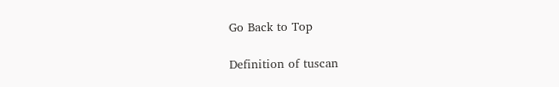Go Back to Top

Definition of tuscan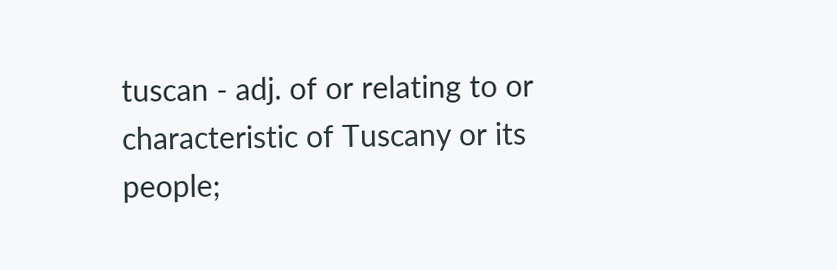tuscan - adj. of or relating to or characteristic of Tuscany or its people;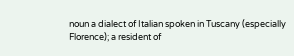noun a dialect of Italian spoken in Tuscany (especially Florence); a resident of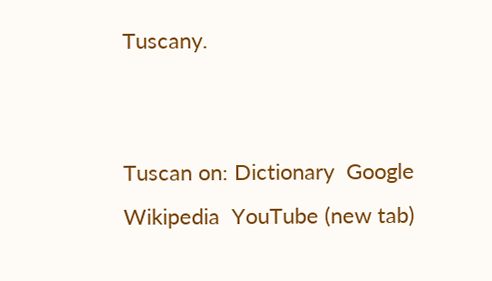Tuscany.


Tuscan on: Dictionary  Google  Wikipedia  YouTube (new tab)